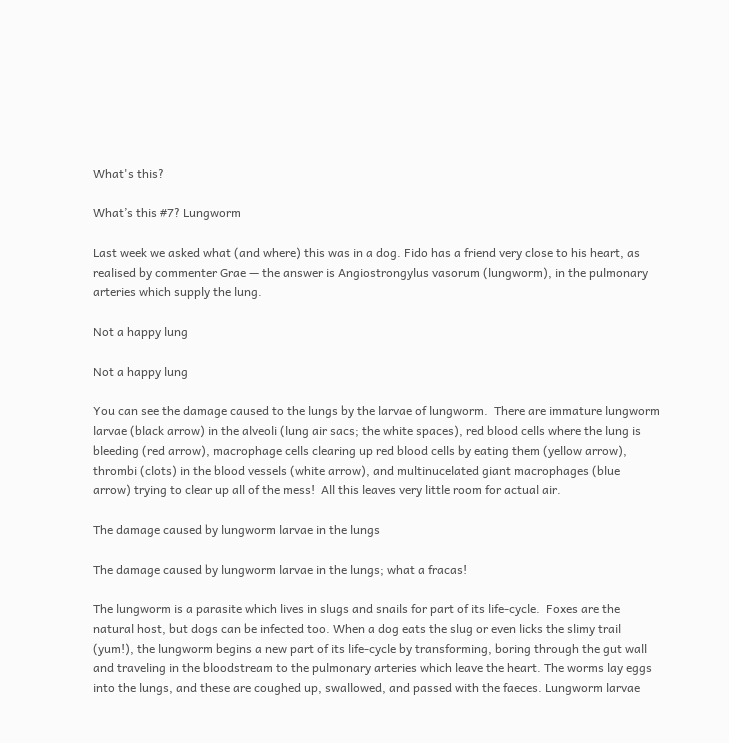What's this?

What’s this #7? Lungworm

Last week we asked what (and where) this was in a dog. Fido has a friend very close to his heart, as realised by commenter Grae — the answer is Angiostrongylus vasorum (lungworm), in the pulmonary arteries which supply the lung.

Not a happy lung

Not a happy lung

You can see the damage caused to the lungs by the larvae of lungworm.  There are immature lungworm larvae (black arrow) in the alveoli (lung air sacs; the white spaces), red blood cells where the lung is bleeding (red arrow), macrophage cells clearing up red blood cells by eating them (yellow arrow), thrombi (clots) in the blood vessels (white arrow), and multinucelated giant macrophages (blue arrow) trying to clear up all of the mess!  All this leaves very little room for actual air.

The damage caused by lungworm larvae in the lungs

The damage caused by lungworm larvae in the lungs; what a fracas!

The lungworm is a parasite which lives in slugs and snails for part of its life-cycle.  Foxes are the natural host, but dogs can be infected too. When a dog eats the slug or even licks the slimy trail (yum!), the lungworm begins a new part of its life-cycle by transforming, boring through the gut wall and traveling in the bloodstream to the pulmonary arteries which leave the heart. The worms lay eggs into the lungs, and these are coughed up, swallowed, and passed with the faeces. Lungworm larvae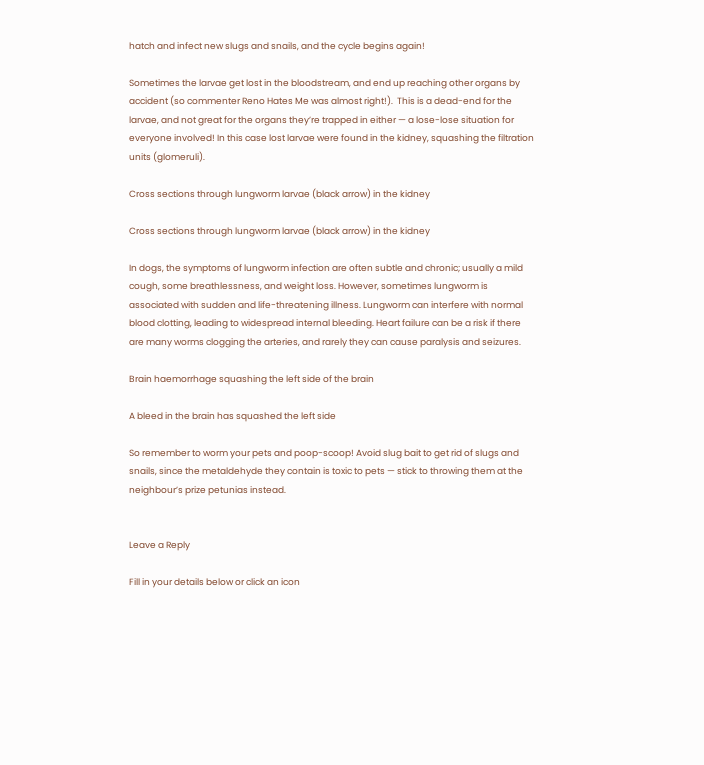hatch and infect new slugs and snails, and the cycle begins again!

Sometimes the larvae get lost in the bloodstream, and end up reaching other organs by accident (so commenter Reno Hates Me was almost right!).  This is a dead-end for the larvae, and not great for the organs they’re trapped in either — a lose-lose situation for everyone involved! In this case lost larvae were found in the kidney, squashing the filtration units (glomeruli).

Cross sections through lungworm larvae (black arrow) in the kidney

Cross sections through lungworm larvae (black arrow) in the kidney

In dogs, the symptoms of lungworm infection are often subtle and chronic; usually a mild cough, some breathlessness, and weight loss. However, sometimes lungworm is associated with sudden and life-threatening illness. Lungworm can interfere with normal blood clotting, leading to widespread internal bleeding. Heart failure can be a risk if there are many worms clogging the arteries, and rarely they can cause paralysis and seizures.

Brain haemorrhage squashing the left side of the brain

A bleed in the brain has squashed the left side

So remember to worm your pets and poop-scoop! Avoid slug bait to get rid of slugs and snails, since the metaldehyde they contain is toxic to pets — stick to throwing them at the neighbour’s prize petunias instead.


Leave a Reply

Fill in your details below or click an icon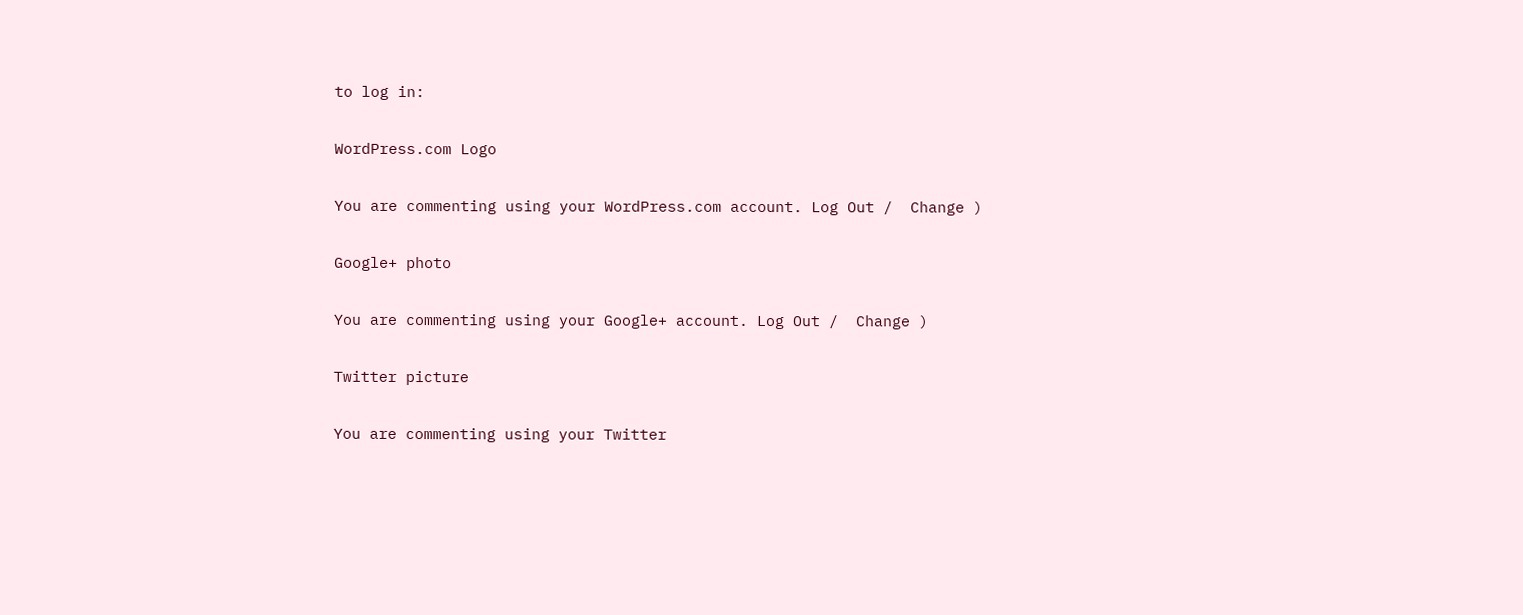to log in:

WordPress.com Logo

You are commenting using your WordPress.com account. Log Out /  Change )

Google+ photo

You are commenting using your Google+ account. Log Out /  Change )

Twitter picture

You are commenting using your Twitter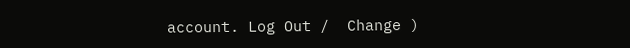account. Log Out /  Change )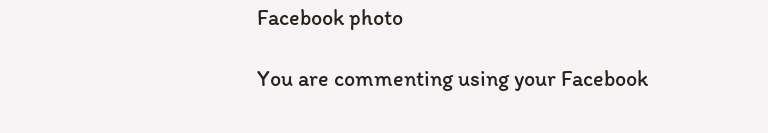Facebook photo

You are commenting using your Facebook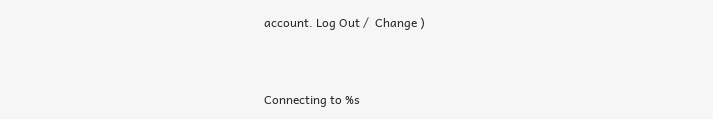account. Log Out /  Change )


Connecting to %s